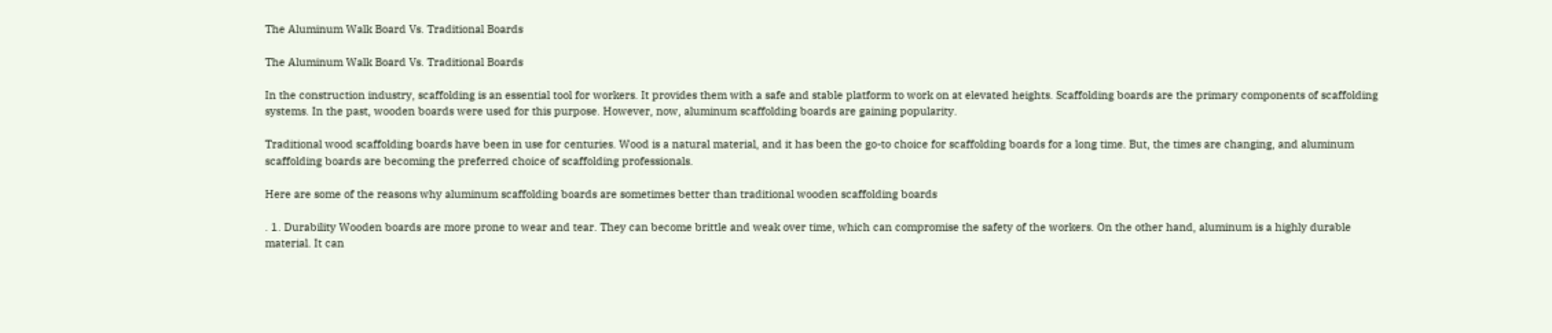The Aluminum Walk Board Vs. Traditional Boards

The Aluminum Walk Board Vs. Traditional Boards

In the construction industry, scaffolding is an essential tool for workers. It provides them with a safe and stable platform to work on at elevated heights. Scaffolding boards are the primary components of scaffolding systems. In the past, wooden boards were used for this purpose. However, now, aluminum scaffolding boards are gaining popularity.

Traditional wood scaffolding boards have been in use for centuries. Wood is a natural material, and it has been the go-to choice for scaffolding boards for a long time. But, the times are changing, and aluminum scaffolding boards are becoming the preferred choice of scaffolding professionals.

Here are some of the reasons why aluminum scaffolding boards are sometimes better than traditional wooden scaffolding boards

. 1. Durability Wooden boards are more prone to wear and tear. They can become brittle and weak over time, which can compromise the safety of the workers. On the other hand, aluminum is a highly durable material. It can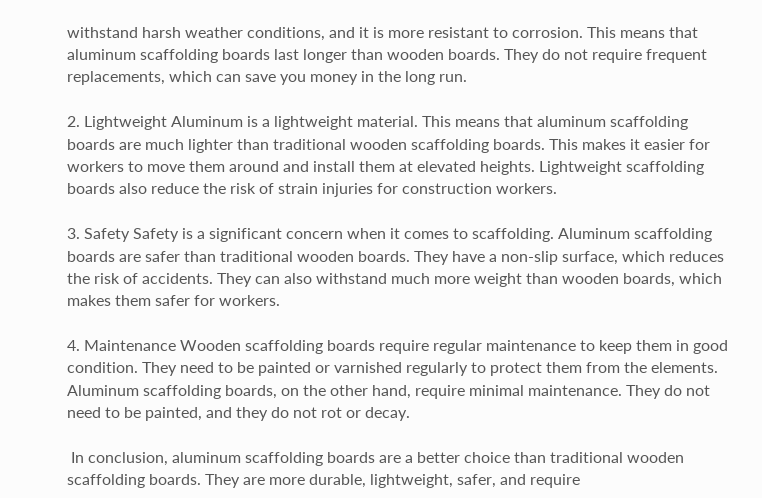withstand harsh weather conditions, and it is more resistant to corrosion. This means that aluminum scaffolding boards last longer than wooden boards. They do not require frequent replacements, which can save you money in the long run.

2. Lightweight Aluminum is a lightweight material. This means that aluminum scaffolding boards are much lighter than traditional wooden scaffolding boards. This makes it easier for workers to move them around and install them at elevated heights. Lightweight scaffolding boards also reduce the risk of strain injuries for construction workers.

3. Safety Safety is a significant concern when it comes to scaffolding. Aluminum scaffolding boards are safer than traditional wooden boards. They have a non-slip surface, which reduces the risk of accidents. They can also withstand much more weight than wooden boards, which makes them safer for workers.

4. Maintenance Wooden scaffolding boards require regular maintenance to keep them in good condition. They need to be painted or varnished regularly to protect them from the elements. Aluminum scaffolding boards, on the other hand, require minimal maintenance. They do not need to be painted, and they do not rot or decay.

 In conclusion, aluminum scaffolding boards are a better choice than traditional wooden scaffolding boards. They are more durable, lightweight, safer, and require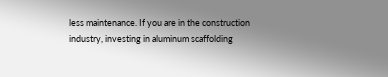less maintenance. If you are in the construction industry, investing in aluminum scaffolding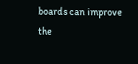boards can improve the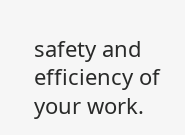safety and efficiency of your work.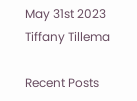May 31st 2023 Tiffany Tillema

Recent Posts